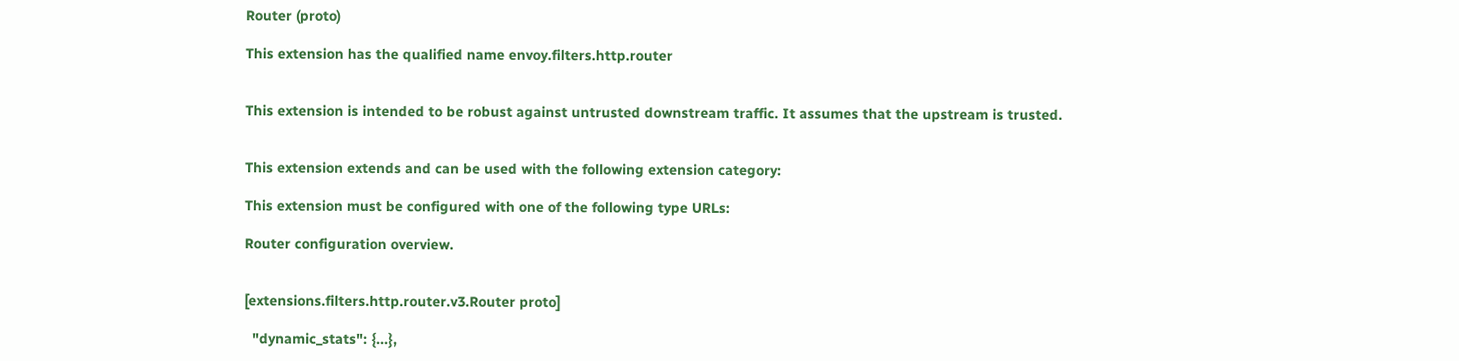Router (proto)

This extension has the qualified name envoy.filters.http.router


This extension is intended to be robust against untrusted downstream traffic. It assumes that the upstream is trusted.


This extension extends and can be used with the following extension category:

This extension must be configured with one of the following type URLs:

Router configuration overview.


[extensions.filters.http.router.v3.Router proto]

  "dynamic_stats": {...},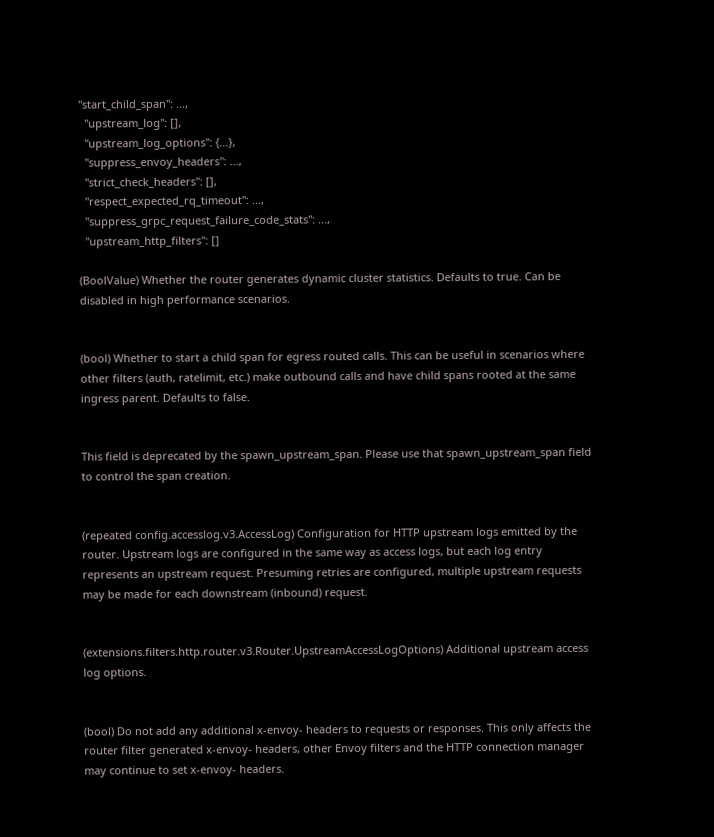"start_child_span": ...,
  "upstream_log": [],
  "upstream_log_options": {...},
  "suppress_envoy_headers": ...,
  "strict_check_headers": [],
  "respect_expected_rq_timeout": ...,
  "suppress_grpc_request_failure_code_stats": ...,
  "upstream_http_filters": []

(BoolValue) Whether the router generates dynamic cluster statistics. Defaults to true. Can be disabled in high performance scenarios.


(bool) Whether to start a child span for egress routed calls. This can be useful in scenarios where other filters (auth, ratelimit, etc.) make outbound calls and have child spans rooted at the same ingress parent. Defaults to false.


This field is deprecated by the spawn_upstream_span. Please use that spawn_upstream_span field to control the span creation.


(repeated config.accesslog.v3.AccessLog) Configuration for HTTP upstream logs emitted by the router. Upstream logs are configured in the same way as access logs, but each log entry represents an upstream request. Presuming retries are configured, multiple upstream requests may be made for each downstream (inbound) request.


(extensions.filters.http.router.v3.Router.UpstreamAccessLogOptions) Additional upstream access log options.


(bool) Do not add any additional x-envoy- headers to requests or responses. This only affects the router filter generated x-envoy- headers, other Envoy filters and the HTTP connection manager may continue to set x-envoy- headers.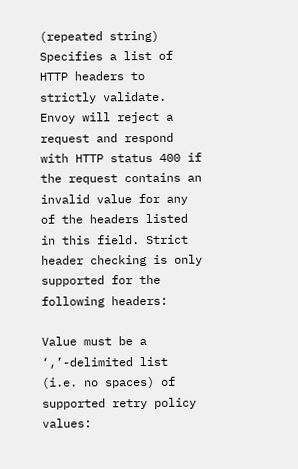(repeated string) Specifies a list of HTTP headers to strictly validate. Envoy will reject a request and respond with HTTP status 400 if the request contains an invalid value for any of the headers listed in this field. Strict header checking is only supported for the following headers:

Value must be a ‘,’-delimited list (i.e. no spaces) of supported retry policy values: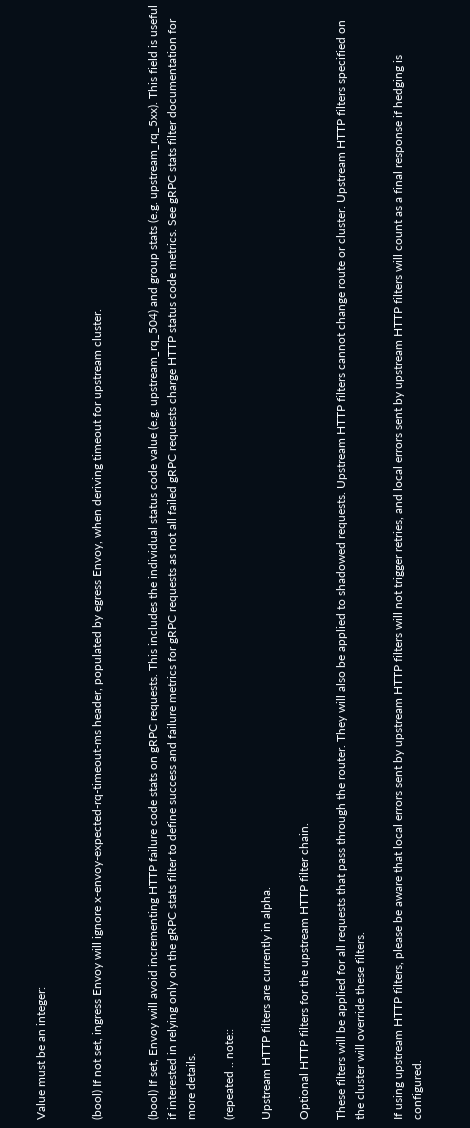Value must be an integer:


(bool) If not set, ingress Envoy will ignore x-envoy-expected-rq-timeout-ms header, populated by egress Envoy, when deriving timeout for upstream cluster.


(bool) If set, Envoy will avoid incrementing HTTP failure code stats on gRPC requests. This includes the individual status code value (e.g. upstream_rq_504) and group stats (e.g. upstream_rq_5xx). This field is useful if interested in relying only on the gRPC stats filter to define success and failure metrics for gRPC requests as not all failed gRPC requests charge HTTP status code metrics. See gRPC stats filter documentation for more details.

(repeated .. note::

Upstream HTTP filters are currently in alpha.

Optional HTTP filters for the upstream HTTP filter chain.

These filters will be applied for all requests that pass through the router. They will also be applied to shadowed requests. Upstream HTTP filters cannot change route or cluster. Upstream HTTP filters specified on the cluster will override these filters.

If using upstream HTTP filters, please be aware that local errors sent by upstream HTTP filters will not trigger retries, and local errors sent by upstream HTTP filters will count as a final response if hedging is configured.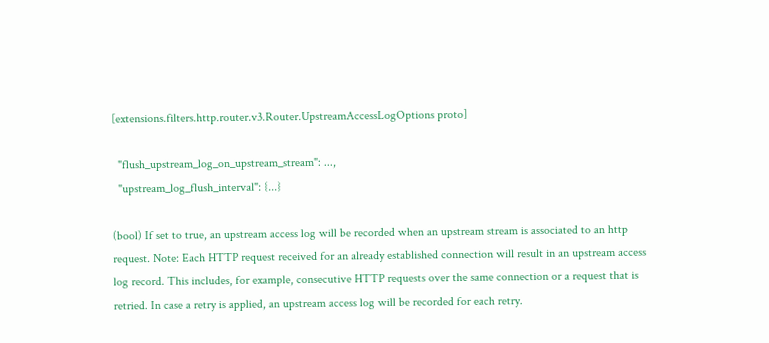[extensions.filters.http.router.v3.Router.UpstreamAccessLogOptions proto]

  "flush_upstream_log_on_upstream_stream": ...,
  "upstream_log_flush_interval": {...}

(bool) If set to true, an upstream access log will be recorded when an upstream stream is associated to an http request. Note: Each HTTP request received for an already established connection will result in an upstream access log record. This includes, for example, consecutive HTTP requests over the same connection or a request that is retried. In case a retry is applied, an upstream access log will be recorded for each retry.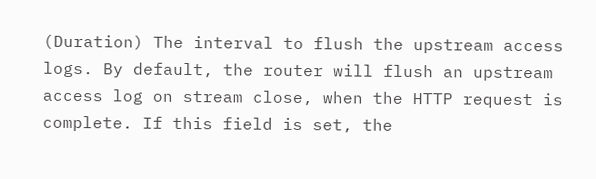(Duration) The interval to flush the upstream access logs. By default, the router will flush an upstream access log on stream close, when the HTTP request is complete. If this field is set, the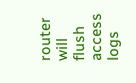router will flush access logs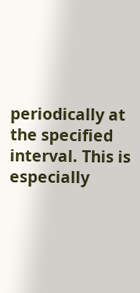periodically at the specified interval. This is especially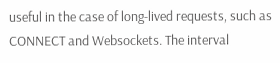useful in the case of long-lived requests, such as CONNECT and Websockets. The interval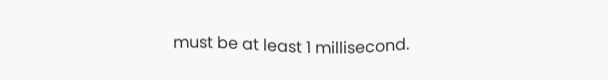must be at least 1 millisecond.